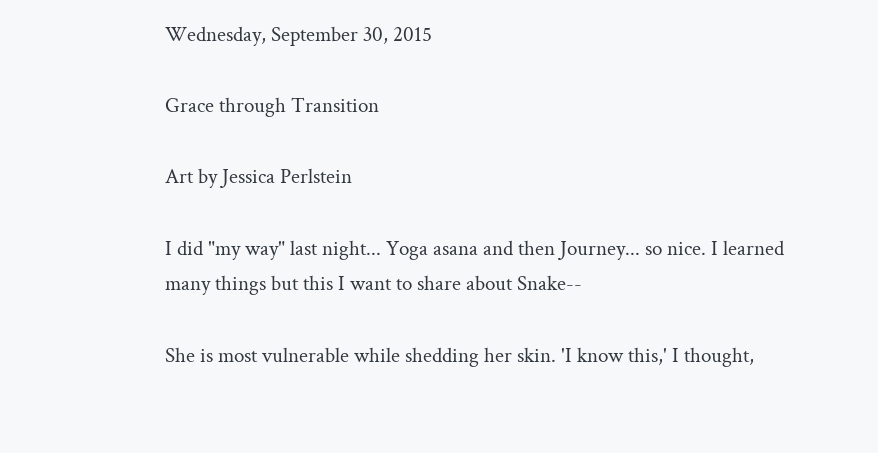Wednesday, September 30, 2015

Grace through Transition

Art by Jessica Perlstein

I did "my way" last night... Yoga asana and then Journey... so nice. I learned many things but this I want to share about Snake--

She is most vulnerable while shedding her skin. 'I know this,' I thought,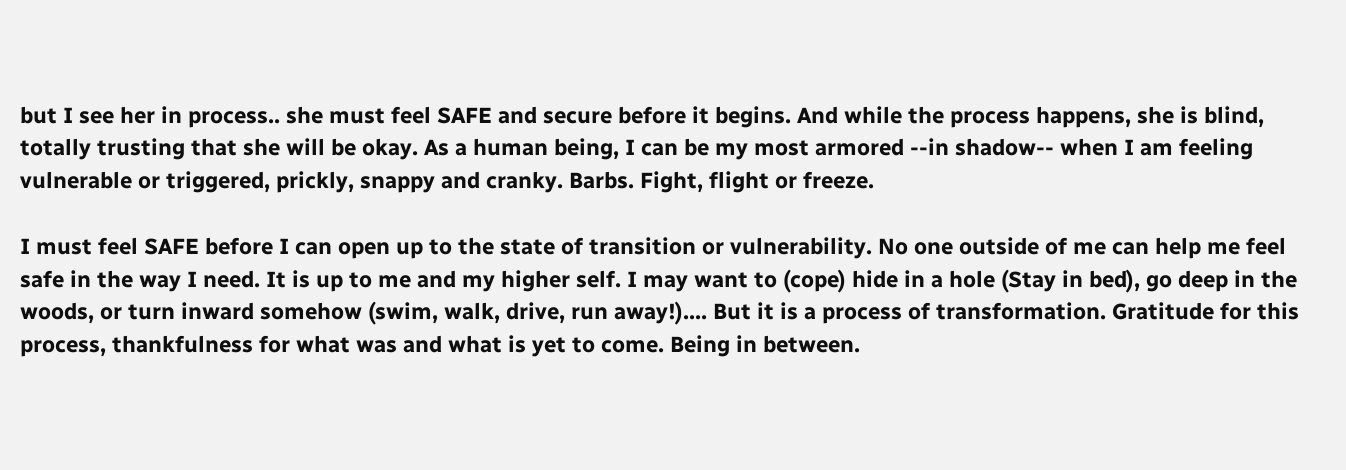but I see her in process.. she must feel SAFE and secure before it begins. And while the process happens, she is blind, totally trusting that she will be okay. As a human being, I can be my most armored --in shadow-- when I am feeling vulnerable or triggered, prickly, snappy and cranky. Barbs. Fight, flight or freeze.

I must feel SAFE before I can open up to the state of transition or vulnerability. No one outside of me can help me feel safe in the way I need. It is up to me and my higher self. I may want to (cope) hide in a hole (Stay in bed), go deep in the woods, or turn inward somehow (swim, walk, drive, run away!).... But it is a process of transformation. Gratitude for this process, thankfulness for what was and what is yet to come. Being in between.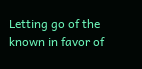Letting go of the known in favor of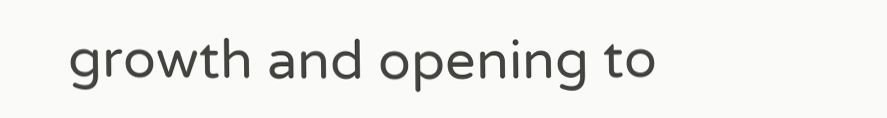growth and opening to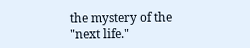the mystery of the "next life."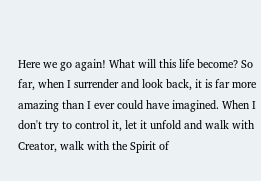Here we go again! What will this life become? So far, when I surrender and look back, it is far more amazing than I ever could have imagined. When I don't try to control it, let it unfold and walk with Creator, walk with the Spirit of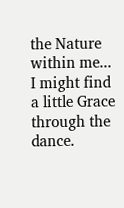the Nature within me... I might find a little Grace through the dance.